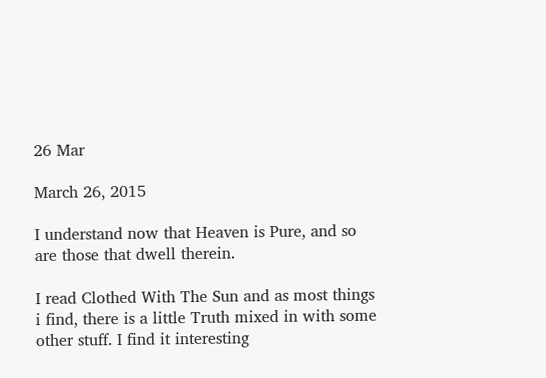26 Mar

March 26, 2015

I understand now that Heaven is Pure, and so are those that dwell therein.

I read Clothed With The Sun and as most things i find, there is a little Truth mixed in with some other stuff. I find it interesting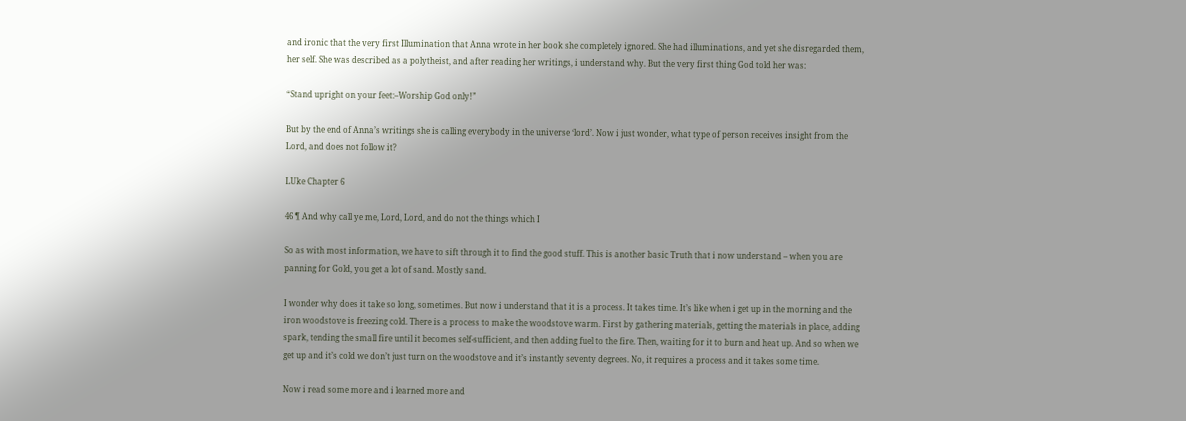and ironic that the very first Illumination that Anna wrote in her book she completely ignored. She had illuminations, and yet she disregarded them, her self. She was described as a polytheist, and after reading her writings, i understand why. But the very first thing God told her was:

“Stand upright on your feet:–Worship God only!”

But by the end of Anna’s writings she is calling everybody in the universe ‘lord’. Now i just wonder, what type of person receives insight from the Lord, and does not follow it?

LUke Chapter 6

46 ¶ And why call ye me, Lord, Lord, and do not the things which I

So as with most information, we have to sift through it to find the good stuff. This is another basic Truth that i now understand – when you are panning for Gold, you get a lot of sand. Mostly sand.

I wonder why does it take so long, sometimes. But now i understand that it is a process. It takes time. It’s like when i get up in the morning and the iron woodstove is freezing cold. There is a process to make the woodstove warm. First by gathering materials, getting the materials in place, adding spark, tending the small fire until it becomes self-sufficient, and then adding fuel to the fire. Then, waiting for it to burn and heat up. And so when we get up and it’s cold we don’t just turn on the woodstove and it’s instantly seventy degrees. No, it requires a process and it takes some time.

Now i read some more and i learned more and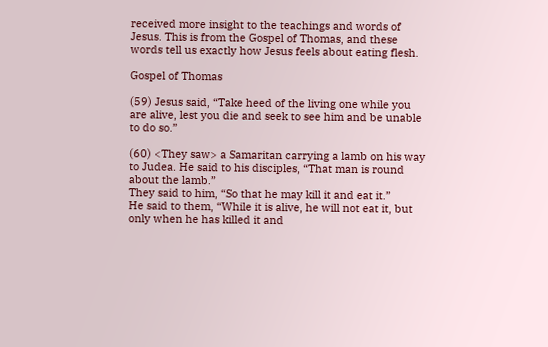received more insight to the teachings and words of Jesus. This is from the Gospel of Thomas, and these words tell us exactly how Jesus feels about eating flesh.

Gospel of Thomas

(59) Jesus said, “Take heed of the living one while you are alive, lest you die and seek to see him and be unable to do so.”

(60) <They saw> a Samaritan carrying a lamb on his way to Judea. He said to his disciples, “That man is round about the lamb.”
They said to him, “So that he may kill it and eat it.”
He said to them, “While it is alive, he will not eat it, but only when he has killed it and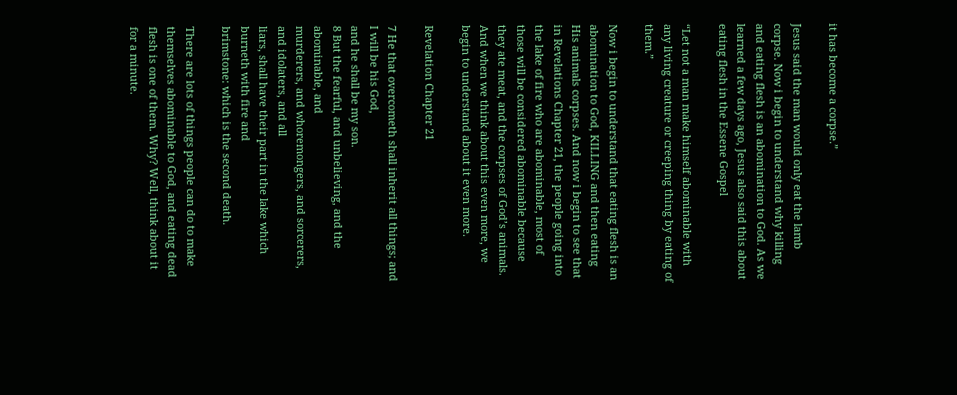it has become a corpse.”

Jesus said the man would only eat the lamb corpse. Now i begin to understand why killing and eating flesh is an abomination to God. As we learned a few days ago, Jesus also said this about eating flesh in the Essene Gospel

“Let not a man make himself abominable with any living creature or creeping thing by eating of them.”

Now i begin to understand that eating flesh is an abomination to God, KILLING and then eating His animals corpses. And now i begin to see that in Revelations Chapter 21, the people going into the lake of fire who are abominable, most of those will be considered abominable because they ate meat, and the corpses of God’s animals. And when we think about this even more, we begin to understand about it even more.

Revelation Chapter 21

7 He that overcometh shall inherit all things; and I will be his God,
and he shall be my son.
8 But the fearful, and unbelieving, and the abominable, and
murderers, and whoremongers, and sorcerers, and idolaters, and all
liars, shall have their part in the lake which burneth with fire and
brimstone: which is the second death.

There are lots of things people can do to make themselves abominable to God, and eating dead flesh is one of them. Why? Well, think about it for a minute.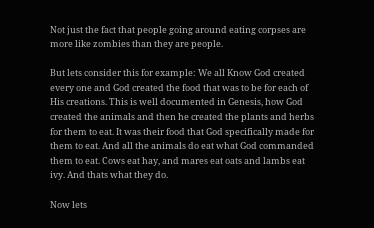Not just the fact that people going around eating corpses are more like zombies than they are people.

But lets consider this for example: We all Know God created every one and God created the food that was to be for each of His creations. This is well documented in Genesis, how God created the animals and then he created the plants and herbs for them to eat. It was their food that God specifically made for them to eat. And all the animals do eat what God commanded them to eat. Cows eat hay, and mares eat oats and lambs eat ivy. And thats what they do.

Now lets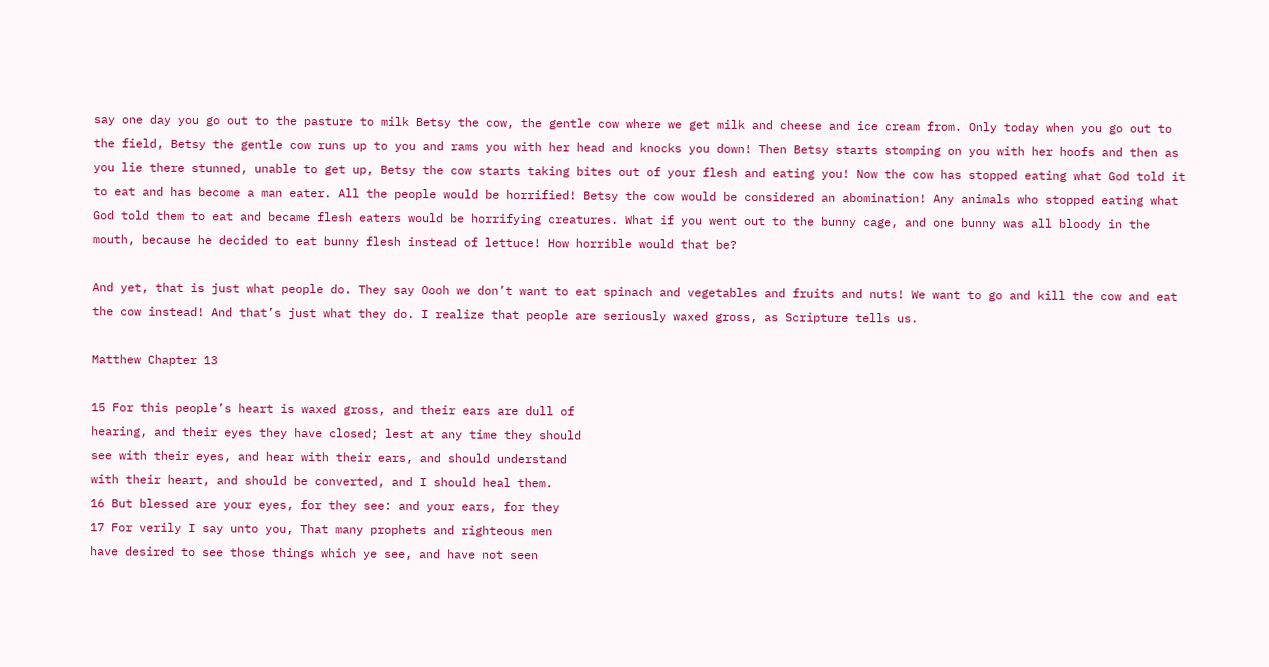say one day you go out to the pasture to milk Betsy the cow, the gentle cow where we get milk and cheese and ice cream from. Only today when you go out to the field, Betsy the gentle cow runs up to you and rams you with her head and knocks you down! Then Betsy starts stomping on you with her hoofs and then as you lie there stunned, unable to get up, Betsy the cow starts taking bites out of your flesh and eating you! Now the cow has stopped eating what God told it to eat and has become a man eater. All the people would be horrified! Betsy the cow would be considered an abomination! Any animals who stopped eating what God told them to eat and became flesh eaters would be horrifying creatures. What if you went out to the bunny cage, and one bunny was all bloody in the mouth, because he decided to eat bunny flesh instead of lettuce! How horrible would that be?

And yet, that is just what people do. They say Oooh we don’t want to eat spinach and vegetables and fruits and nuts! We want to go and kill the cow and eat the cow instead! And that’s just what they do. I realize that people are seriously waxed gross, as Scripture tells us.

Matthew Chapter 13

15 For this people’s heart is waxed gross, and their ears are dull of
hearing, and their eyes they have closed; lest at any time they should
see with their eyes, and hear with their ears, and should understand
with their heart, and should be converted, and I should heal them.
16 But blessed are your eyes, for they see: and your ears, for they
17 For verily I say unto you, That many prophets and righteous men
have desired to see those things which ye see, and have not seen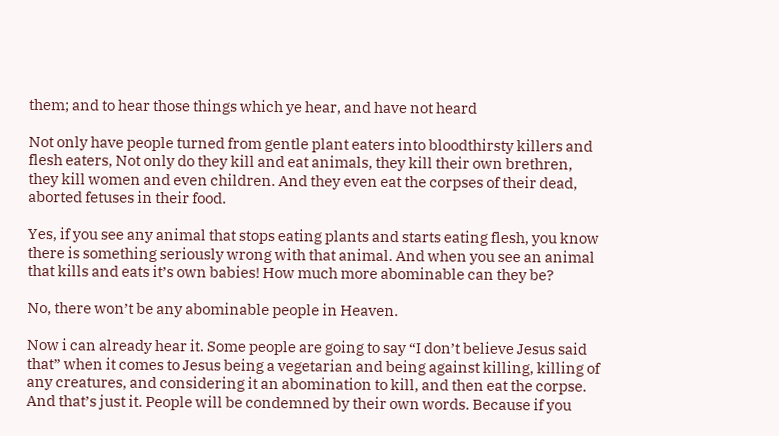them; and to hear those things which ye hear, and have not heard

Not only have people turned from gentle plant eaters into bloodthirsty killers and flesh eaters, Not only do they kill and eat animals, they kill their own brethren, they kill women and even children. And they even eat the corpses of their dead, aborted fetuses in their food.

Yes, if you see any animal that stops eating plants and starts eating flesh, you know there is something seriously wrong with that animal. And when you see an animal that kills and eats it’s own babies! How much more abominable can they be?

No, there won’t be any abominable people in Heaven.

Now i can already hear it. Some people are going to say “I don’t believe Jesus said that” when it comes to Jesus being a vegetarian and being against killing, killing of any creatures, and considering it an abomination to kill, and then eat the corpse. And that’s just it. People will be condemned by their own words. Because if you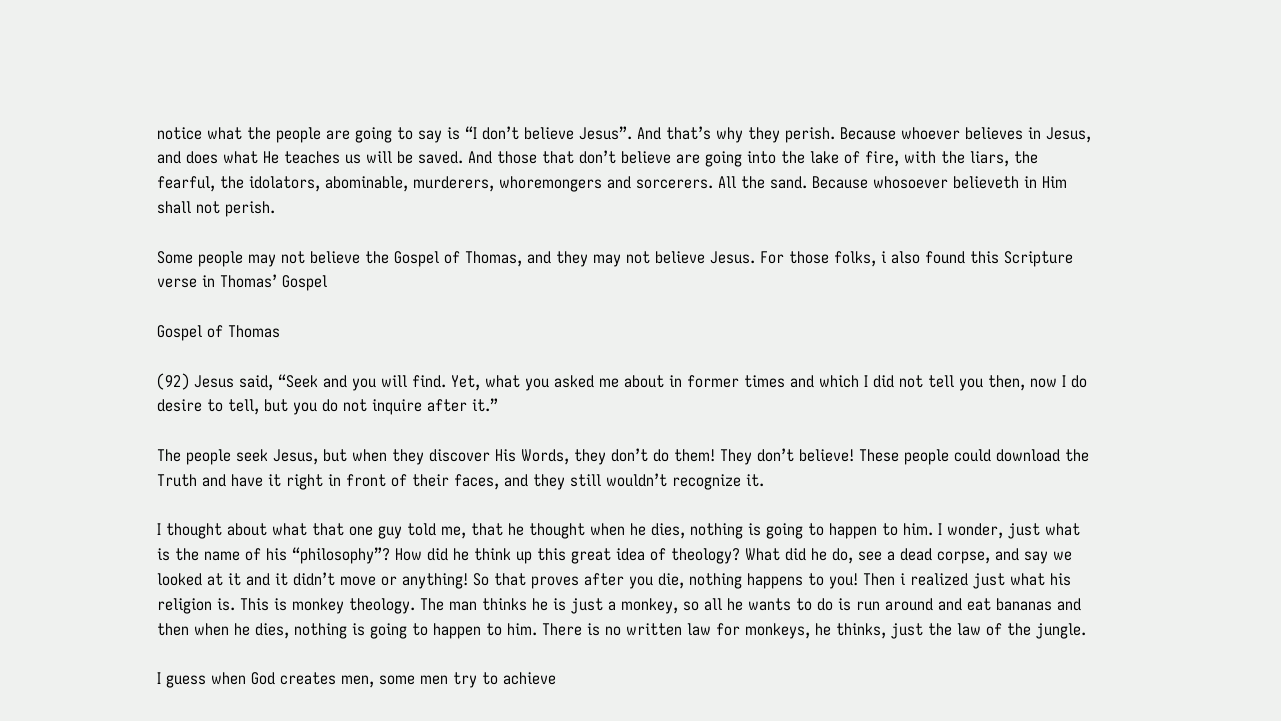notice what the people are going to say is “I don’t believe Jesus”. And that’s why they perish. Because whoever believes in Jesus, and does what He teaches us will be saved. And those that don’t believe are going into the lake of fire, with the liars, the fearful, the idolators, abominable, murderers, whoremongers and sorcerers. All the sand. Because whosoever believeth in Him shall not perish.

Some people may not believe the Gospel of Thomas, and they may not believe Jesus. For those folks, i also found this Scripture verse in Thomas’ Gospel

Gospel of Thomas

(92) Jesus said, “Seek and you will find. Yet, what you asked me about in former times and which I did not tell you then, now I do desire to tell, but you do not inquire after it.”

The people seek Jesus, but when they discover His Words, they don’t do them! They don’t believe! These people could download the Truth and have it right in front of their faces, and they still wouldn’t recognize it.

I thought about what that one guy told me, that he thought when he dies, nothing is going to happen to him. I wonder, just what is the name of his “philosophy”? How did he think up this great idea of theology? What did he do, see a dead corpse, and say we looked at it and it didn’t move or anything! So that proves after you die, nothing happens to you! Then i realized just what his religion is. This is monkey theology. The man thinks he is just a monkey, so all he wants to do is run around and eat bananas and then when he dies, nothing is going to happen to him. There is no written law for monkeys, he thinks, just the law of the jungle.

I guess when God creates men, some men try to achieve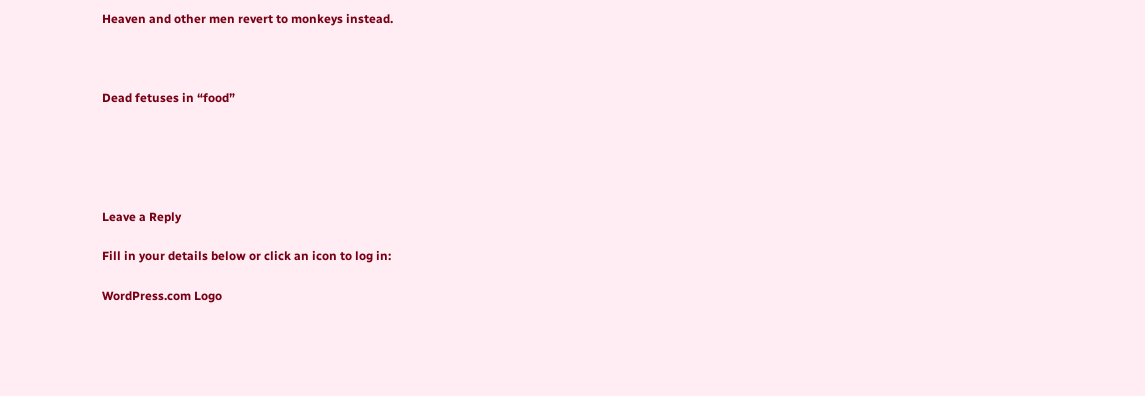Heaven and other men revert to monkeys instead.



Dead fetuses in “food”





Leave a Reply

Fill in your details below or click an icon to log in:

WordPress.com Logo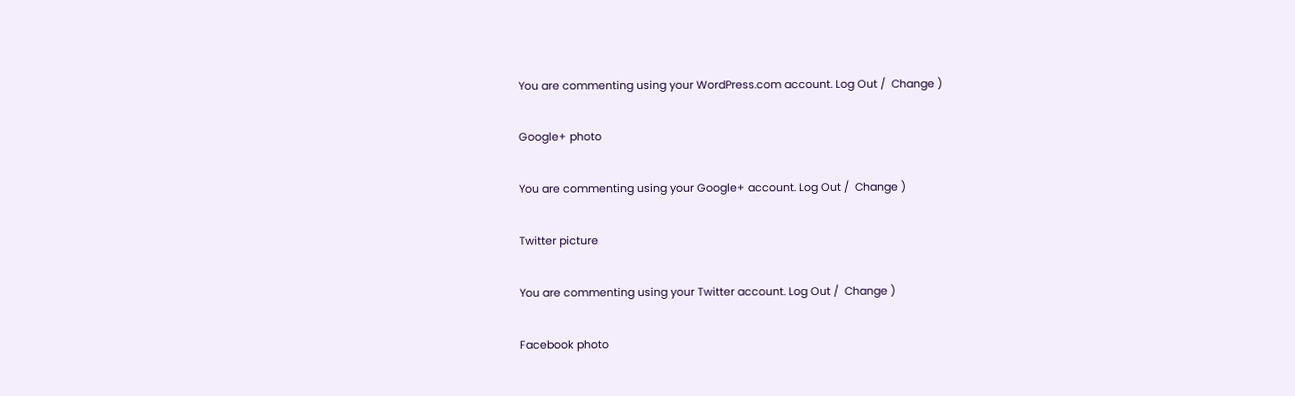You are commenting using your WordPress.com account. Log Out /  Change )

Google+ photo

You are commenting using your Google+ account. Log Out /  Change )

Twitter picture

You are commenting using your Twitter account. Log Out /  Change )

Facebook photo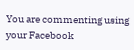You are commenting using your Facebook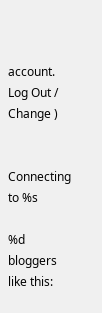account. Log Out /  Change )


Connecting to %s

%d bloggers like this: